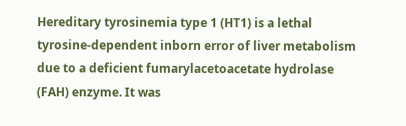Hereditary tyrosinemia type 1 (HT1) is a lethal tyrosine-dependent inborn error of liver metabolism due to a deficient fumarylacetoacetate hydrolase (FAH) enzyme. It was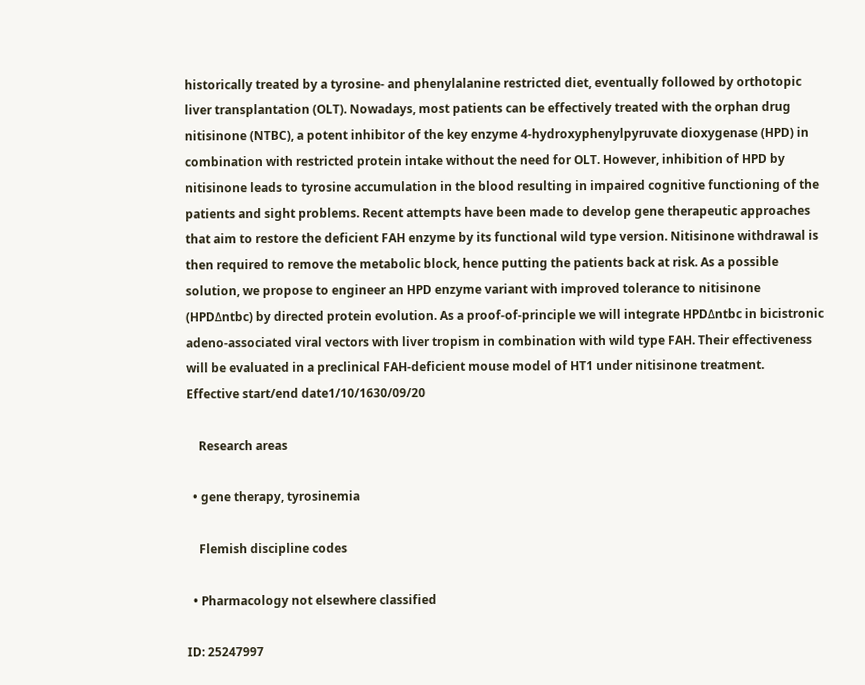historically treated by a tyrosine- and phenylalanine restricted diet, eventually followed by orthotopic liver transplantation (OLT). Nowadays, most patients can be effectively treated with the orphan drug nitisinone (NTBC), a potent inhibitor of the key enzyme 4-hydroxyphenylpyruvate dioxygenase (HPD) in combination with restricted protein intake without the need for OLT. However, inhibition of HPD by nitisinone leads to tyrosine accumulation in the blood resulting in impaired cognitive functioning of the patients and sight problems. Recent attempts have been made to develop gene therapeutic approaches that aim to restore the deficient FAH enzyme by its functional wild type version. Nitisinone withdrawal is then required to remove the metabolic block, hence putting the patients back at risk. As a possible solution, we propose to engineer an HPD enzyme variant with improved tolerance to nitisinone (HPDΔntbc) by directed protein evolution. As a proof-of-principle we will integrate HPDΔntbc in bicistronic adeno-associated viral vectors with liver tropism in combination with wild type FAH. Their effectiveness will be evaluated in a preclinical FAH-deficient mouse model of HT1 under nitisinone treatment.
Effective start/end date1/10/1630/09/20

    Research areas

  • gene therapy, tyrosinemia

    Flemish discipline codes

  • Pharmacology not elsewhere classified

ID: 25247997